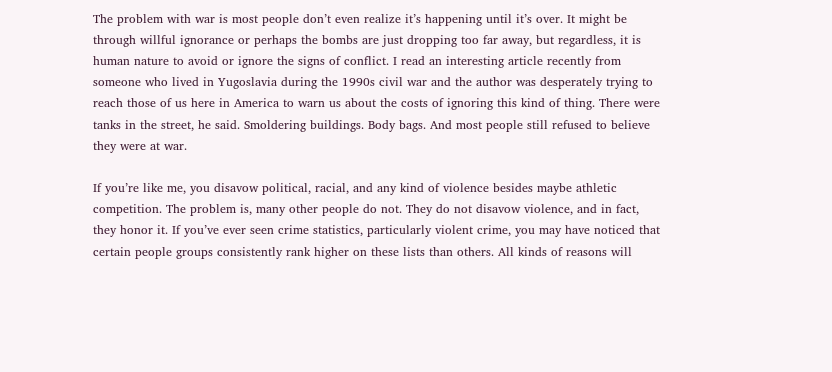The problem with war is most people don’t even realize it’s happening until it’s over. It might be through willful ignorance or perhaps the bombs are just dropping too far away, but regardless, it is human nature to avoid or ignore the signs of conflict. I read an interesting article recently from someone who lived in Yugoslavia during the 1990s civil war and the author was desperately trying to reach those of us here in America to warn us about the costs of ignoring this kind of thing. There were tanks in the street, he said. Smoldering buildings. Body bags. And most people still refused to believe they were at war.

If you’re like me, you disavow political, racial, and any kind of violence besides maybe athletic competition. The problem is, many other people do not. They do not disavow violence, and in fact, they honor it. If you’ve ever seen crime statistics, particularly violent crime, you may have noticed that certain people groups consistently rank higher on these lists than others. All kinds of reasons will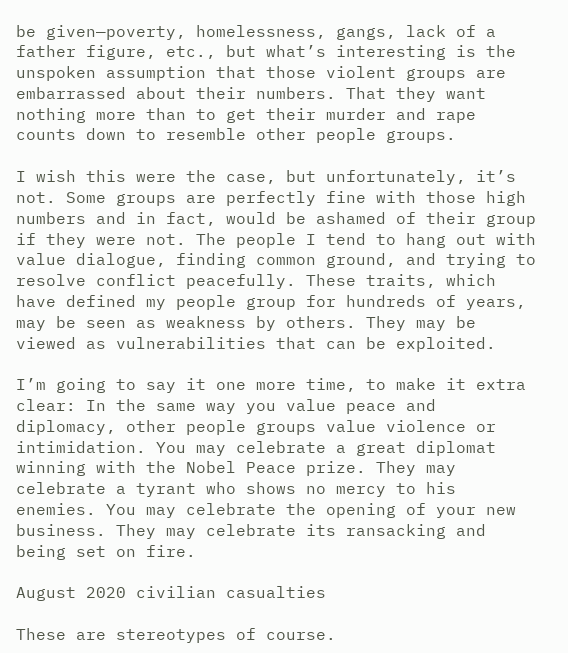be given—poverty, homelessness, gangs, lack of a father figure, etc., but what’s interesting is the unspoken assumption that those violent groups are embarrassed about their numbers. That they want nothing more than to get their murder and rape counts down to resemble other people groups.

I wish this were the case, but unfortunately, it’s not. Some groups are perfectly fine with those high numbers and in fact, would be ashamed of their group if they were not. The people I tend to hang out with value dialogue, finding common ground, and trying to resolve conflict peacefully. These traits, which have defined my people group for hundreds of years, may be seen as weakness by others. They may be viewed as vulnerabilities that can be exploited.

I’m going to say it one more time, to make it extra clear: In the same way you value peace and diplomacy, other people groups value violence or intimidation. You may celebrate a great diplomat winning with the Nobel Peace prize. They may celebrate a tyrant who shows no mercy to his enemies. You may celebrate the opening of your new business. They may celebrate its ransacking and being set on fire.

August 2020 civilian casualties

These are stereotypes of course.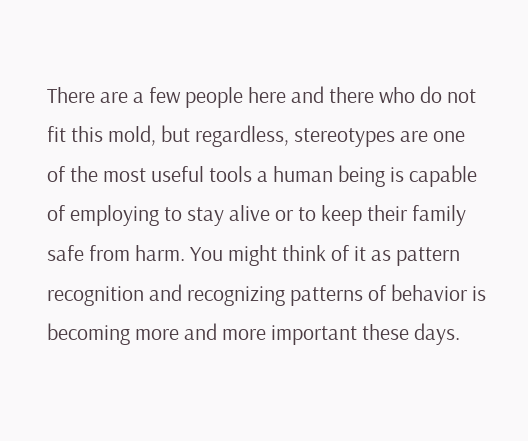There are a few people here and there who do not fit this mold, but regardless, stereotypes are one of the most useful tools a human being is capable of employing to stay alive or to keep their family safe from harm. You might think of it as pattern recognition and recognizing patterns of behavior is becoming more and more important these days.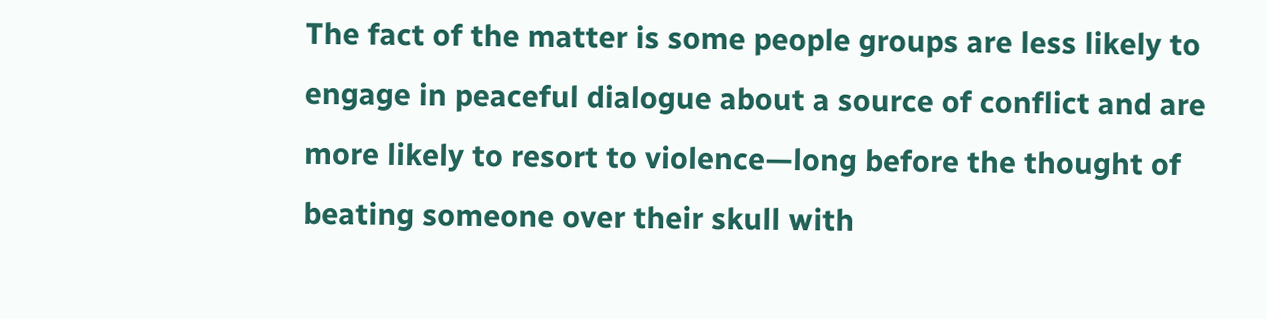The fact of the matter is some people groups are less likely to engage in peaceful dialogue about a source of conflict and are more likely to resort to violence—long before the thought of beating someone over their skull with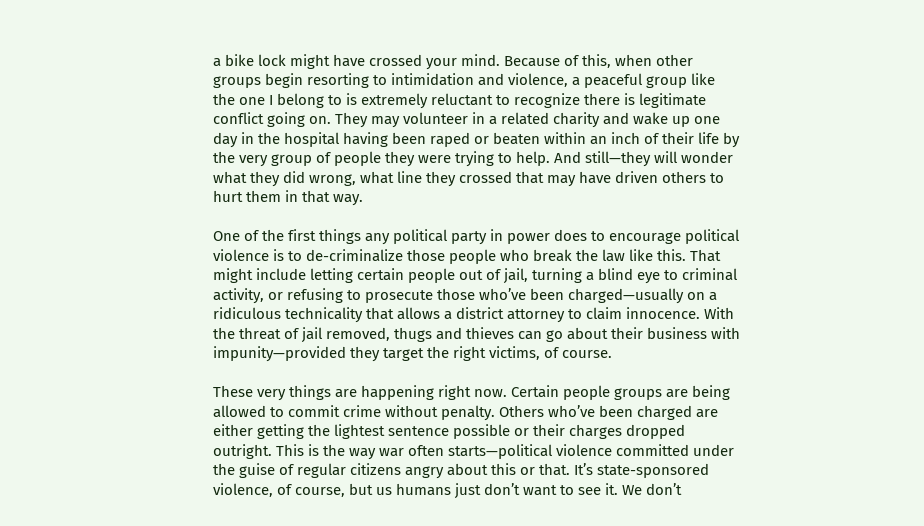a bike lock might have crossed your mind. Because of this, when other groups begin resorting to intimidation and violence, a peaceful group like the one I belong to is extremely reluctant to recognize there is legitimate conflict going on. They may volunteer in a related charity and wake up one day in the hospital having been raped or beaten within an inch of their life by the very group of people they were trying to help. And still—they will wonder what they did wrong, what line they crossed that may have driven others to hurt them in that way.

One of the first things any political party in power does to encourage political violence is to de-criminalize those people who break the law like this. That might include letting certain people out of jail, turning a blind eye to criminal activity, or refusing to prosecute those who’ve been charged—usually on a ridiculous technicality that allows a district attorney to claim innocence. With the threat of jail removed, thugs and thieves can go about their business with impunity—provided they target the right victims, of course.

These very things are happening right now. Certain people groups are being allowed to commit crime without penalty. Others who’ve been charged are either getting the lightest sentence possible or their charges dropped outright. This is the way war often starts—political violence committed under the guise of regular citizens angry about this or that. It’s state-sponsored violence, of course, but us humans just don’t want to see it. We don’t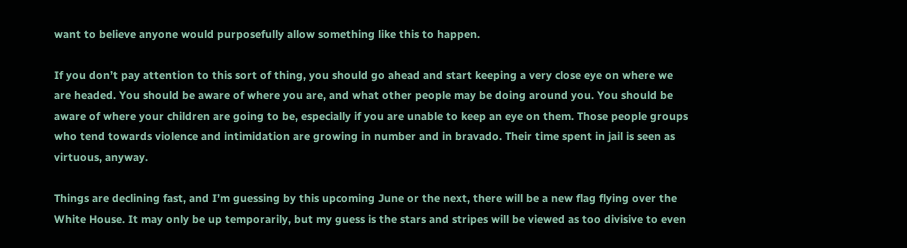want to believe anyone would purposefully allow something like this to happen.

If you don’t pay attention to this sort of thing, you should go ahead and start keeping a very close eye on where we are headed. You should be aware of where you are, and what other people may be doing around you. You should be aware of where your children are going to be, especially if you are unable to keep an eye on them. Those people groups who tend towards violence and intimidation are growing in number and in bravado. Their time spent in jail is seen as virtuous, anyway.

Things are declining fast, and I’m guessing by this upcoming June or the next, there will be a new flag flying over the White House. It may only be up temporarily, but my guess is the stars and stripes will be viewed as too divisive to even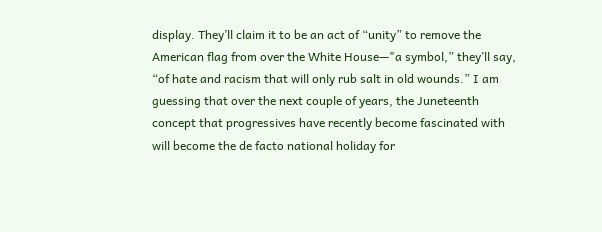display. They’ll claim it to be an act of “unity” to remove the American flag from over the White House—"a symbol,” they’ll say, “of hate and racism that will only rub salt in old wounds.” I am guessing that over the next couple of years, the Juneteenth concept that progressives have recently become fascinated with will become the de facto national holiday for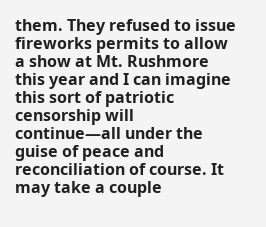them. They refused to issue fireworks permits to allow a show at Mt. Rushmore this year and I can imagine this sort of patriotic censorship will continue—all under the guise of peace and reconciliation of course. It may take a couple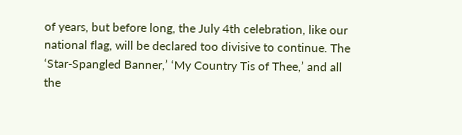of years, but before long, the July 4th celebration, like our national flag, will be declared too divisive to continue. The ‘Star-Spangled Banner,’ ‘My Country Tis of Thee,’ and all the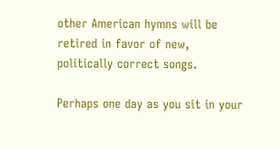other American hymns will be retired in favor of new, politically correct songs.

Perhaps one day as you sit in your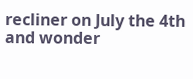recliner on July the 4th and wonder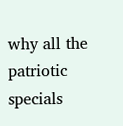why all the patriotic specials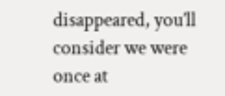disappeared, you’ll consider we were once at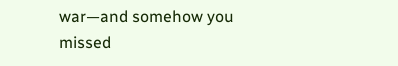war—and somehow you missed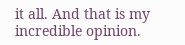it all. And that is my incredible opinion.